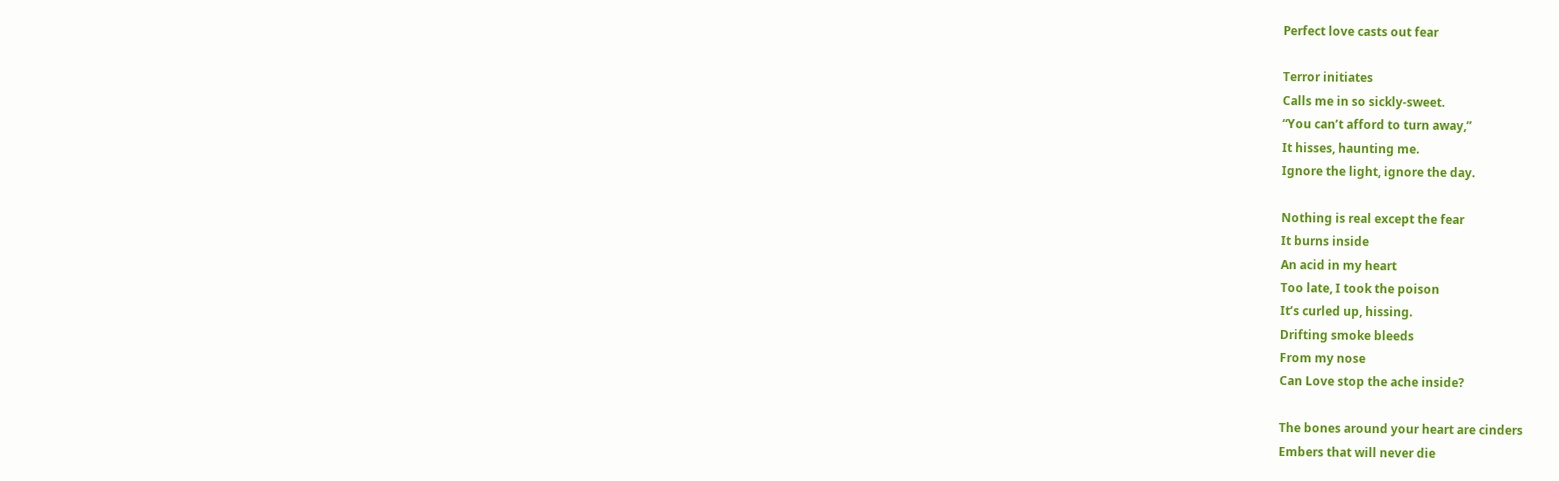Perfect love casts out fear

Terror initiates
Calls me in so sickly-sweet.
“You can’t afford to turn away,”
It hisses, haunting me.
Ignore the light, ignore the day.

Nothing is real except the fear
It burns inside
An acid in my heart
Too late, I took the poison
It’s curled up, hissing.
Drifting smoke bleeds
From my nose
Can Love stop the ache inside?

The bones around your heart are cinders
Embers that will never die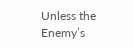Unless the Enemy’s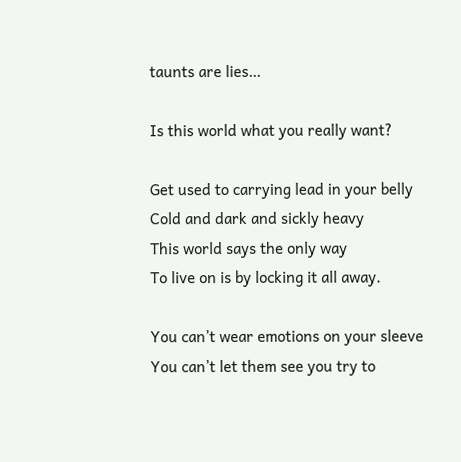taunts are lies…

Is this world what you really want?

Get used to carrying lead in your belly
Cold and dark and sickly heavy
This world says the only way
To live on is by locking it all away.

You can’t wear emotions on your sleeve
You can’t let them see you try to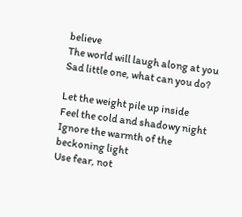believe
The world will laugh along at you
Sad little one, what can you do?

Let the weight pile up inside
Feel the cold and shadowy night
Ignore the warmth of the beckoning light
Use fear, not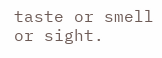taste or smell or sight.